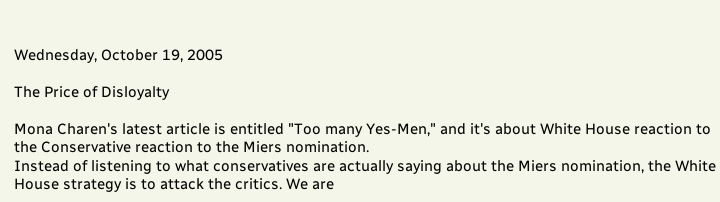Wednesday, October 19, 2005

The Price of Disloyalty

Mona Charen's latest article is entitled "Too many Yes-Men," and it's about White House reaction to the Conservative reaction to the Miers nomination.
Instead of listening to what conservatives are actually saying about the Miers nomination, the White House strategy is to attack the critics. We are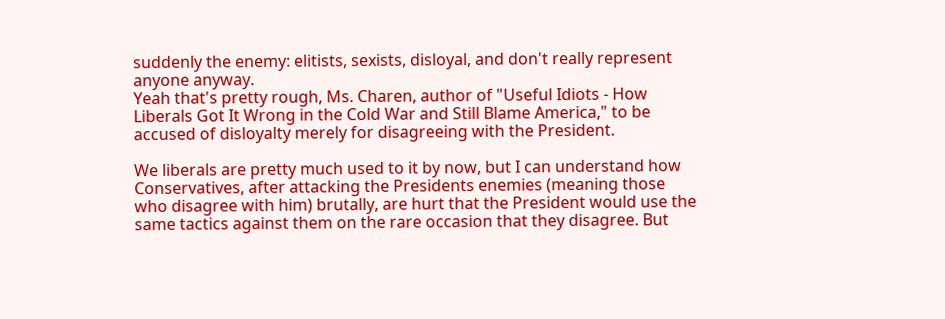suddenly the enemy: elitists, sexists, disloyal, and don't really represent anyone anyway.
Yeah that's pretty rough, Ms. Charen, author of "Useful Idiots - How Liberals Got It Wrong in the Cold War and Still Blame America," to be accused of disloyalty merely for disagreeing with the President.

We liberals are pretty much used to it by now, but I can understand how Conservatives, after attacking the Presidents enemies (meaning those who disagree with him) brutally, are hurt that the President would use the same tactics against them on the rare occasion that they disagree. But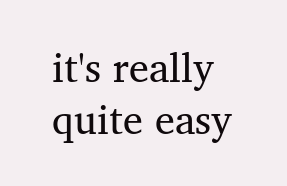it's really quite easy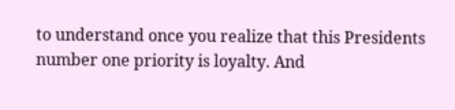to understand once you realize that this Presidents number one priority is loyalty. And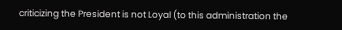criticizing the President is not Loyal (to this administration the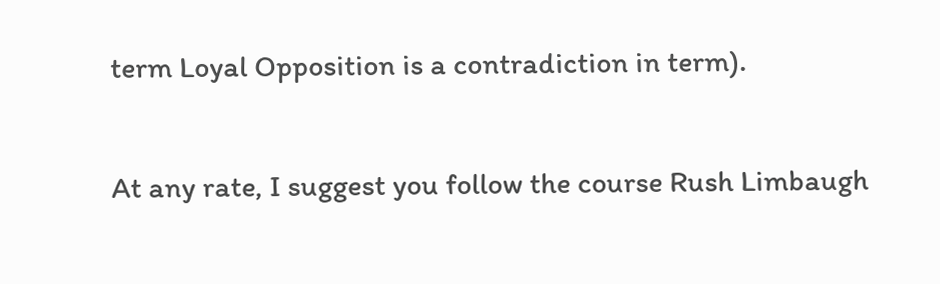term Loyal Opposition is a contradiction in term).

At any rate, I suggest you follow the course Rush Limbaugh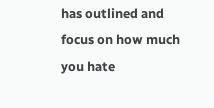has outlined and focus on how much you hate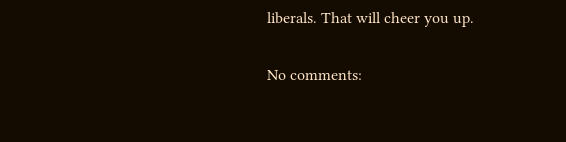liberals. That will cheer you up.

No comments: